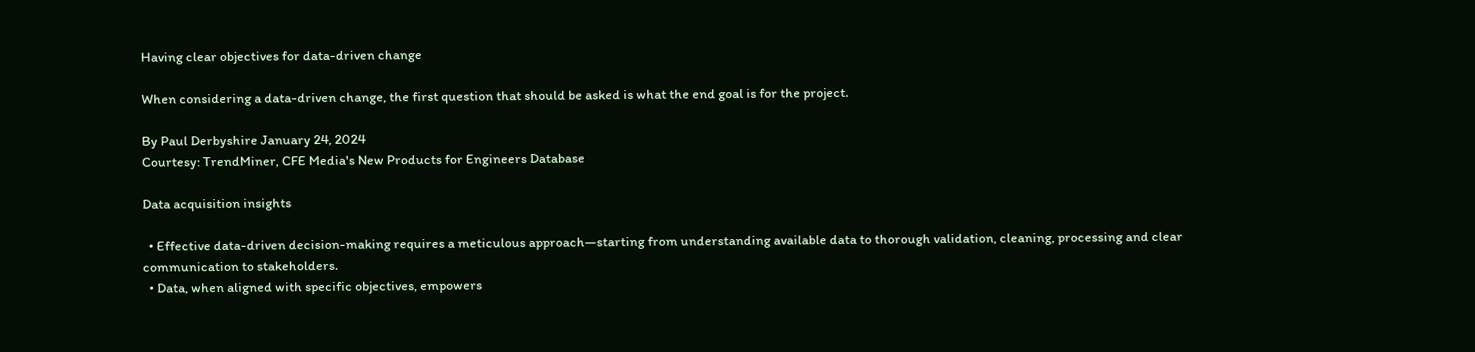Having clear objectives for data-driven change

When considering a data-driven change, the first question that should be asked is what the end goal is for the project.

By Paul Derbyshire January 24, 2024
Courtesy: TrendMiner, CFE Media's New Products for Engineers Database

Data acquisition insights

  • Effective data-driven decision-making requires a meticulous approach—starting from understanding available data to thorough validation, cleaning, processing and clear communication to stakeholders.
  • Data, when aligned with specific objectives, empowers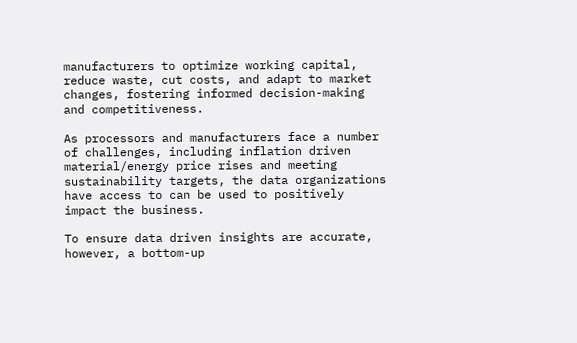manufacturers to optimize working capital, reduce waste, cut costs, and adapt to market changes, fostering informed decision-making and competitiveness.

As processors and manufacturers face a number of challenges, including inflation driven material/energy price rises and meeting sustainability targets, the data organizations have access to can be used to positively impact the business.

To ensure data driven insights are accurate, however, a bottom-up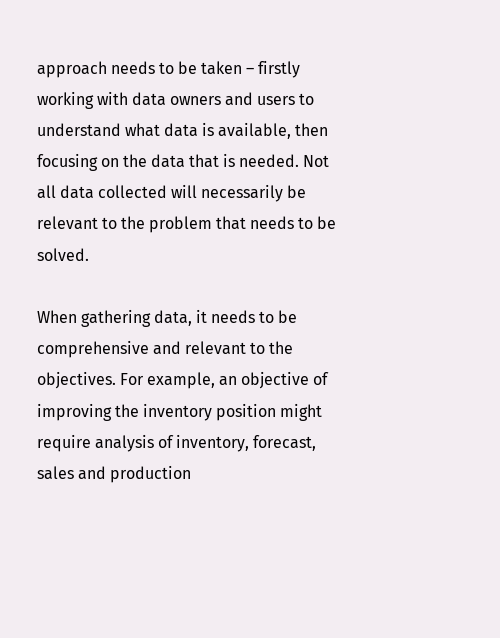approach needs to be taken – firstly working with data owners and users to understand what data is available, then focusing on the data that is needed. Not all data collected will necessarily be relevant to the problem that needs to be solved.

When gathering data, it needs to be comprehensive and relevant to the objectives. For example, an objective of improving the inventory position might require analysis of inventory, forecast, sales and production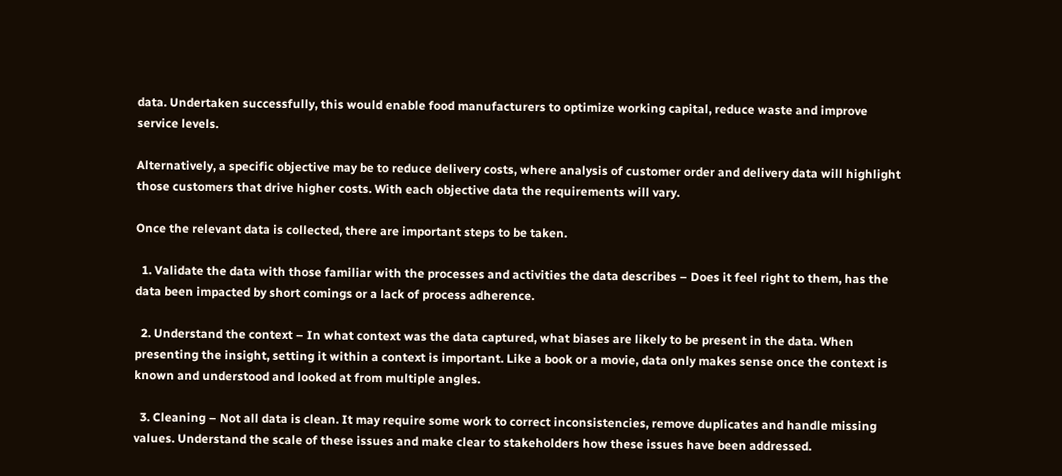data. Undertaken successfully, this would enable food manufacturers to optimize working capital, reduce waste and improve service levels.

Alternatively, a specific objective may be to reduce delivery costs, where analysis of customer order and delivery data will highlight those customers that drive higher costs. With each objective data the requirements will vary.

Once the relevant data is collected, there are important steps to be taken.

  1. Validate the data with those familiar with the processes and activities the data describes – Does it feel right to them, has the data been impacted by short comings or a lack of process adherence.

  2. Understand the context – In what context was the data captured, what biases are likely to be present in the data. When presenting the insight, setting it within a context is important. Like a book or a movie, data only makes sense once the context is known and understood and looked at from multiple angles.

  3. Cleaning – Not all data is clean. It may require some work to correct inconsistencies, remove duplicates and handle missing values. Understand the scale of these issues and make clear to stakeholders how these issues have been addressed.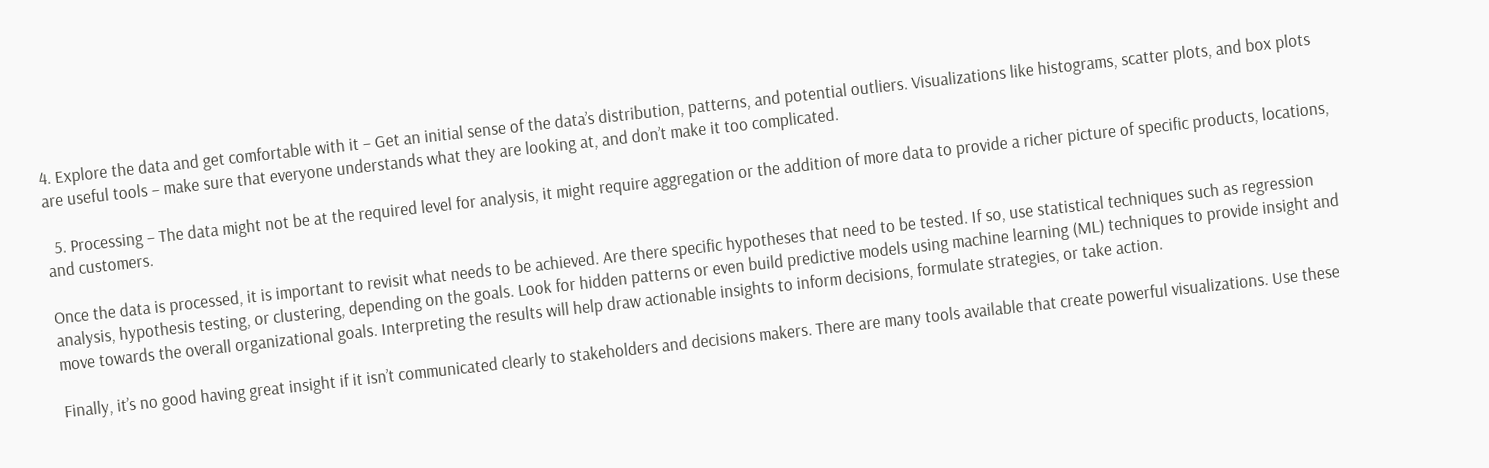4. Explore the data and get comfortable with it – Get an initial sense of the data’s distribution, patterns, and potential outliers. Visualizations like histograms, scatter plots, and box plots are useful tools – make sure that everyone understands what they are looking at, and don’t make it too complicated.

  5. Processing – The data might not be at the required level for analysis, it might require aggregation or the addition of more data to provide a richer picture of specific products, locations, and customers.

Once the data is processed, it is important to revisit what needs to be achieved. Are there specific hypotheses that need to be tested. If so, use statistical techniques such as regression analysis, hypothesis testing, or clustering, depending on the goals. Look for hidden patterns or even build predictive models using machine learning (ML) techniques to provide insight and move towards the overall organizational goals. Interpreting the results will help draw actionable insights to inform decisions, formulate strategies, or take action.

Finally, it’s no good having great insight if it isn’t communicated clearly to stakeholders and decisions makers. There are many tools available that create powerful visualizations. Use these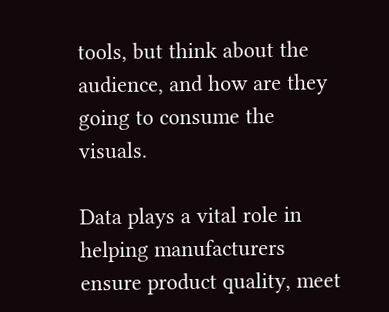tools, but think about the audience, and how are they going to consume the visuals.

Data plays a vital role in helping manufacturers ensure product quality, meet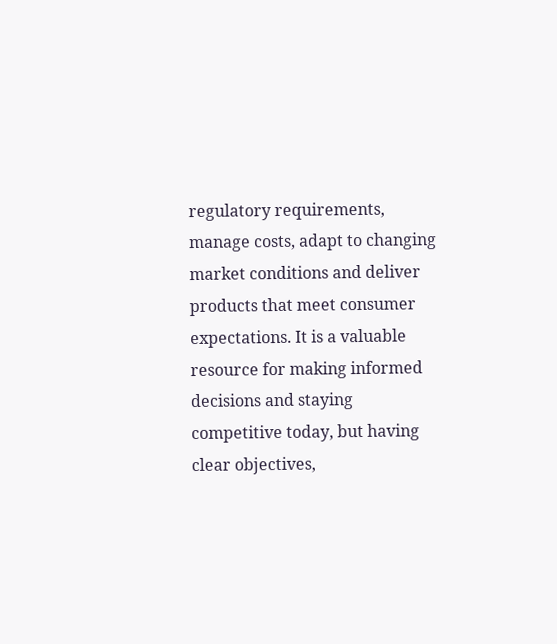regulatory requirements, manage costs, adapt to changing market conditions and deliver products that meet consumer expectations. It is a valuable resource for making informed decisions and staying competitive today, but having clear objectives,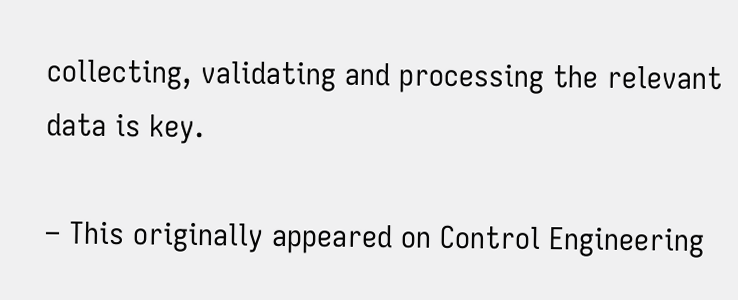collecting, validating and processing the relevant data is key.

– This originally appeared on Control Engineering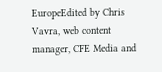EuropeEdited by Chris Vavra, web content manager, CFE Media and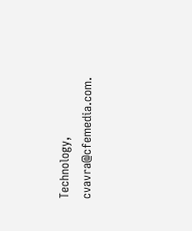Technology, cvavra@cfemedia.com.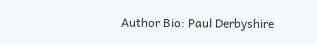Author Bio: Paul Derbyshire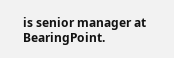is senior manager at BearingPoint.